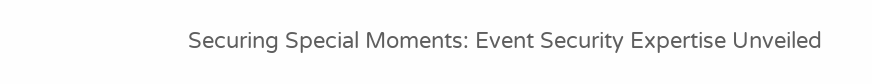Securing Special Moments: Event Security Expertise Unveiled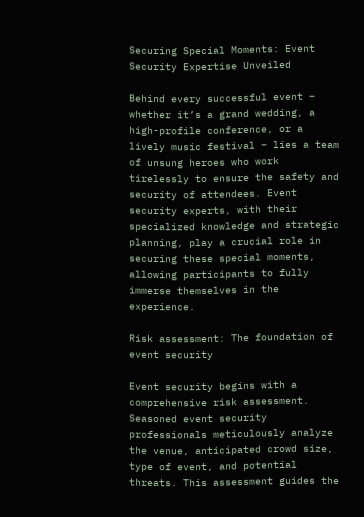Securing Special Moments: Event Security Expertise Unveiled

Behind every successful event – whether it’s a grand wedding, a high-profile conference, or a lively music festival – lies a team of unsung heroes who work tirelessly to ensure the safety and security of attendees. Event security experts, with their specialized knowledge and strategic planning, play a crucial role in securing these special moments, allowing participants to fully immerse themselves in the experience.

Risk assessment: The foundation of event security

Event security begins with a comprehensive risk assessment. Seasoned event security professionals meticulously analyze the venue, anticipated crowd size, type of event, and potential threats. This assessment guides the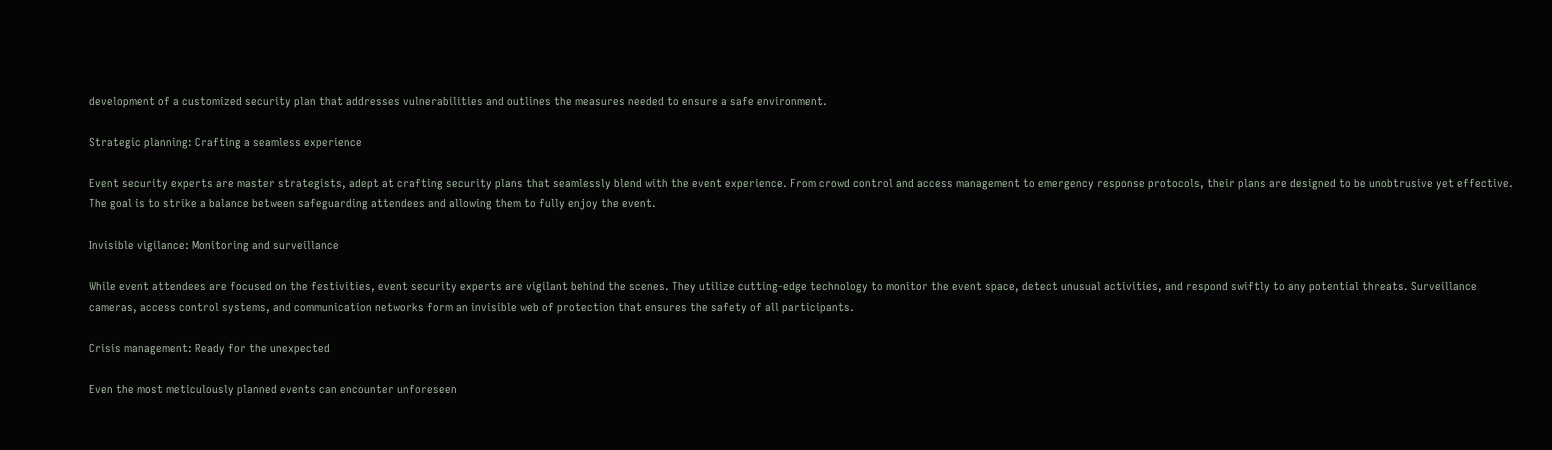development of a customized security plan that addresses vulnerabilities and outlines the measures needed to ensure a safe environment.

Strategic planning: Crafting a seamless experience

Event security experts are master strategists, adept at crafting security plans that seamlessly blend with the event experience. From crowd control and access management to emergency response protocols, their plans are designed to be unobtrusive yet effective. The goal is to strike a balance between safeguarding attendees and allowing them to fully enjoy the event.

Invisible vigilance: Monitoring and surveillance

While event attendees are focused on the festivities, event security experts are vigilant behind the scenes. They utilize cutting-edge technology to monitor the event space, detect unusual activities, and respond swiftly to any potential threats. Surveillance cameras, access control systems, and communication networks form an invisible web of protection that ensures the safety of all participants.

Crisis management: Ready for the unexpected

Even the most meticulously planned events can encounter unforeseen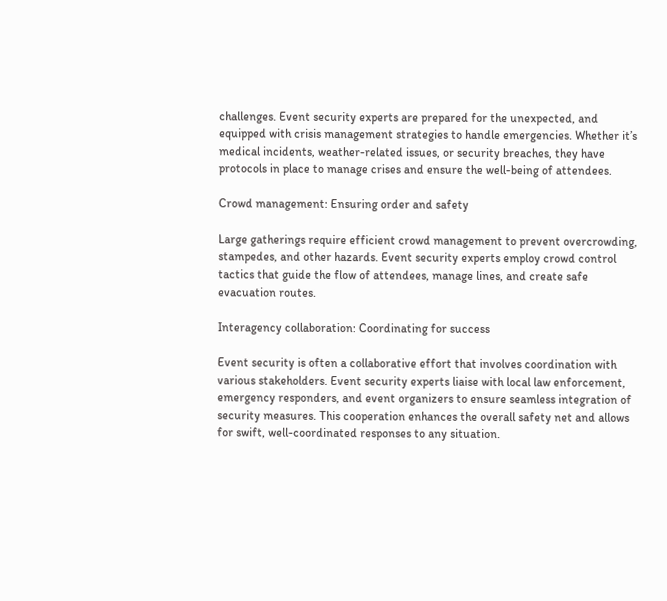challenges. Event security experts are prepared for the unexpected, and equipped with crisis management strategies to handle emergencies. Whether it’s medical incidents, weather-related issues, or security breaches, they have protocols in place to manage crises and ensure the well-being of attendees.

Crowd management: Ensuring order and safety

Large gatherings require efficient crowd management to prevent overcrowding, stampedes, and other hazards. Event security experts employ crowd control tactics that guide the flow of attendees, manage lines, and create safe evacuation routes.

Interagency collaboration: Coordinating for success

Event security is often a collaborative effort that involves coordination with various stakeholders. Event security experts liaise with local law enforcement, emergency responders, and event organizers to ensure seamless integration of security measures. This cooperation enhances the overall safety net and allows for swift, well-coordinated responses to any situation.